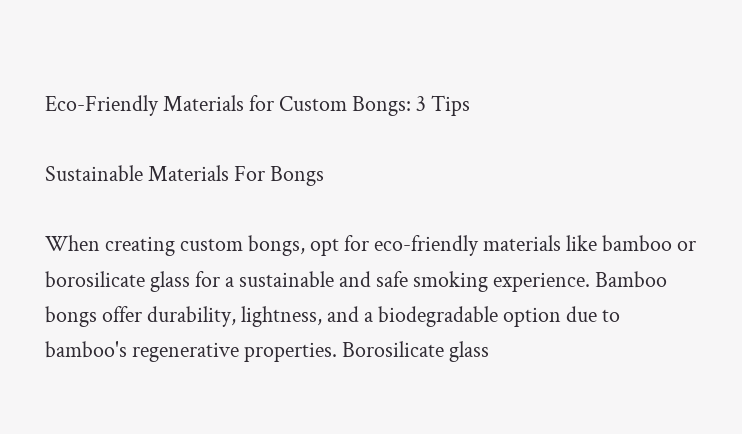Eco-Friendly Materials for Custom Bongs: 3 Tips

Sustainable Materials For Bongs

When creating custom bongs, opt for eco-friendly materials like bamboo or borosilicate glass for a sustainable and safe smoking experience. Bamboo bongs offer durability, lightness, and a biodegradable option due to bamboo's regenerative properties. Borosilicate glass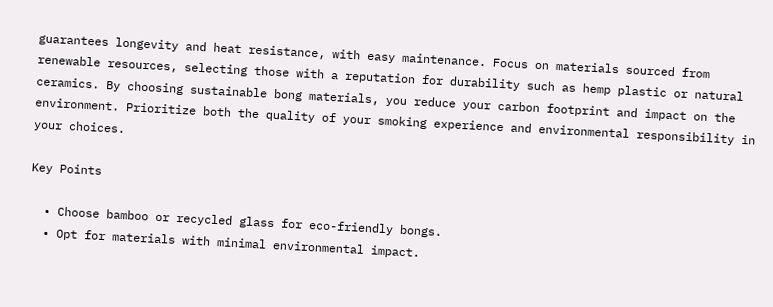guarantees longevity and heat resistance, with easy maintenance. Focus on materials sourced from renewable resources, selecting those with a reputation for durability such as hemp plastic or natural ceramics. By choosing sustainable bong materials, you reduce your carbon footprint and impact on the environment. Prioritize both the quality of your smoking experience and environmental responsibility in your choices.

Key Points

  • Choose bamboo or recycled glass for eco-friendly bongs.
  • Opt for materials with minimal environmental impact.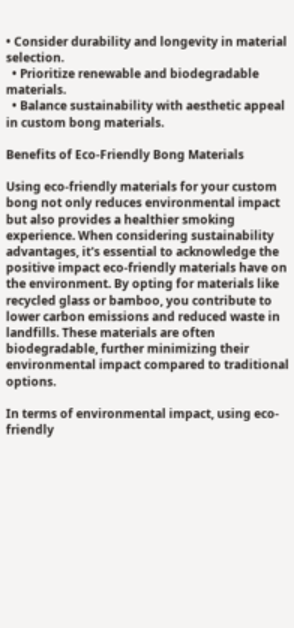• Consider durability and longevity in material selection.
  • Prioritize renewable and biodegradable materials.
  • Balance sustainability with aesthetic appeal in custom bong materials.

Benefits of Eco-Friendly Bong Materials

Using eco-friendly materials for your custom bong not only reduces environmental impact but also provides a healthier smoking experience. When considering sustainability advantages, it's essential to acknowledge the positive impact eco-friendly materials have on the environment. By opting for materials like recycled glass or bamboo, you contribute to lower carbon emissions and reduced waste in landfills. These materials are often biodegradable, further minimizing their environmental impact compared to traditional options.

In terms of environmental impact, using eco-friendly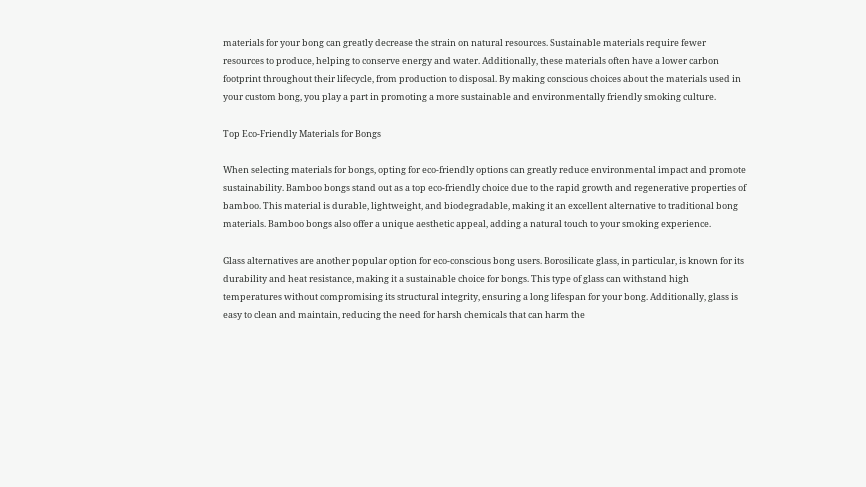materials for your bong can greatly decrease the strain on natural resources. Sustainable materials require fewer resources to produce, helping to conserve energy and water. Additionally, these materials often have a lower carbon footprint throughout their lifecycle, from production to disposal. By making conscious choices about the materials used in your custom bong, you play a part in promoting a more sustainable and environmentally friendly smoking culture.

Top Eco-Friendly Materials for Bongs

When selecting materials for bongs, opting for eco-friendly options can greatly reduce environmental impact and promote sustainability. Bamboo bongs stand out as a top eco-friendly choice due to the rapid growth and regenerative properties of bamboo. This material is durable, lightweight, and biodegradable, making it an excellent alternative to traditional bong materials. Bamboo bongs also offer a unique aesthetic appeal, adding a natural touch to your smoking experience.

Glass alternatives are another popular option for eco-conscious bong users. Borosilicate glass, in particular, is known for its durability and heat resistance, making it a sustainable choice for bongs. This type of glass can withstand high temperatures without compromising its structural integrity, ensuring a long lifespan for your bong. Additionally, glass is easy to clean and maintain, reducing the need for harsh chemicals that can harm the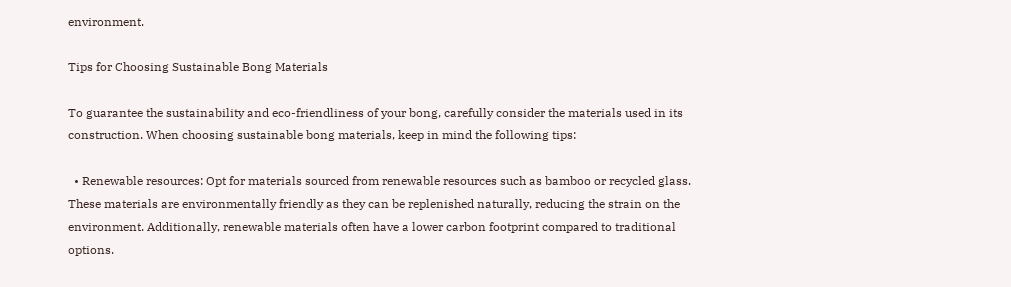environment.

Tips for Choosing Sustainable Bong Materials

To guarantee the sustainability and eco-friendliness of your bong, carefully consider the materials used in its construction. When choosing sustainable bong materials, keep in mind the following tips:

  • Renewable resources: Opt for materials sourced from renewable resources such as bamboo or recycled glass. These materials are environmentally friendly as they can be replenished naturally, reducing the strain on the environment. Additionally, renewable materials often have a lower carbon footprint compared to traditional options.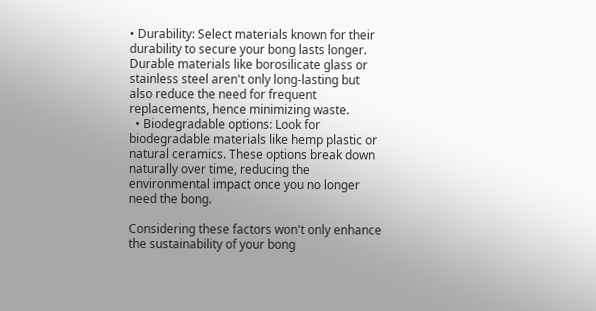• Durability: Select materials known for their durability to secure your bong lasts longer. Durable materials like borosilicate glass or stainless steel aren't only long-lasting but also reduce the need for frequent replacements, hence minimizing waste.
  • Biodegradable options: Look for biodegradable materials like hemp plastic or natural ceramics. These options break down naturally over time, reducing the environmental impact once you no longer need the bong.

Considering these factors won't only enhance the sustainability of your bong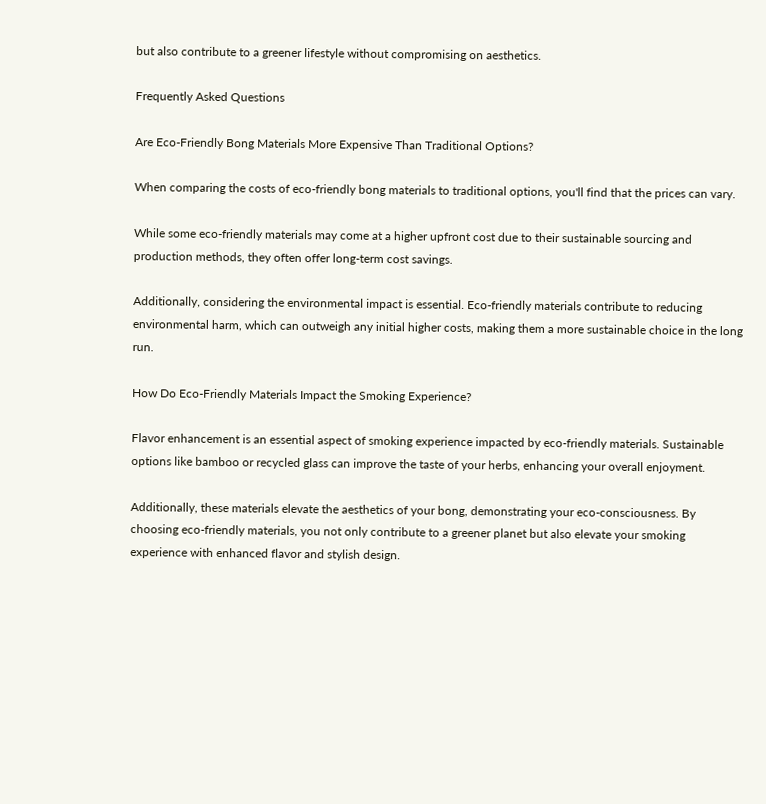but also contribute to a greener lifestyle without compromising on aesthetics.

Frequently Asked Questions

Are Eco-Friendly Bong Materials More Expensive Than Traditional Options?

When comparing the costs of eco-friendly bong materials to traditional options, you'll find that the prices can vary.

While some eco-friendly materials may come at a higher upfront cost due to their sustainable sourcing and production methods, they often offer long-term cost savings.

Additionally, considering the environmental impact is essential. Eco-friendly materials contribute to reducing environmental harm, which can outweigh any initial higher costs, making them a more sustainable choice in the long run.

How Do Eco-Friendly Materials Impact the Smoking Experience?

Flavor enhancement is an essential aspect of smoking experience impacted by eco-friendly materials. Sustainable options like bamboo or recycled glass can improve the taste of your herbs, enhancing your overall enjoyment.

Additionally, these materials elevate the aesthetics of your bong, demonstrating your eco-consciousness. By choosing eco-friendly materials, you not only contribute to a greener planet but also elevate your smoking experience with enhanced flavor and stylish design.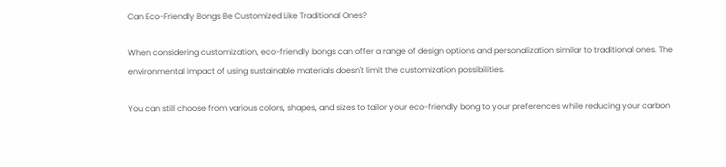Can Eco-Friendly Bongs Be Customized Like Traditional Ones?

When considering customization, eco-friendly bongs can offer a range of design options and personalization similar to traditional ones. The environmental impact of using sustainable materials doesn't limit the customization possibilities.

You can still choose from various colors, shapes, and sizes to tailor your eco-friendly bong to your preferences while reducing your carbon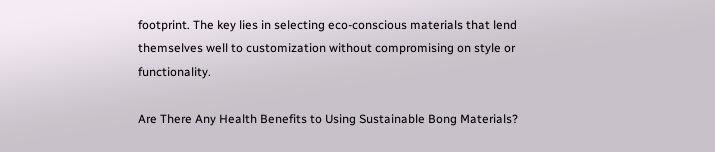footprint. The key lies in selecting eco-conscious materials that lend themselves well to customization without compromising on style or functionality.

Are There Any Health Benefits to Using Sustainable Bong Materials?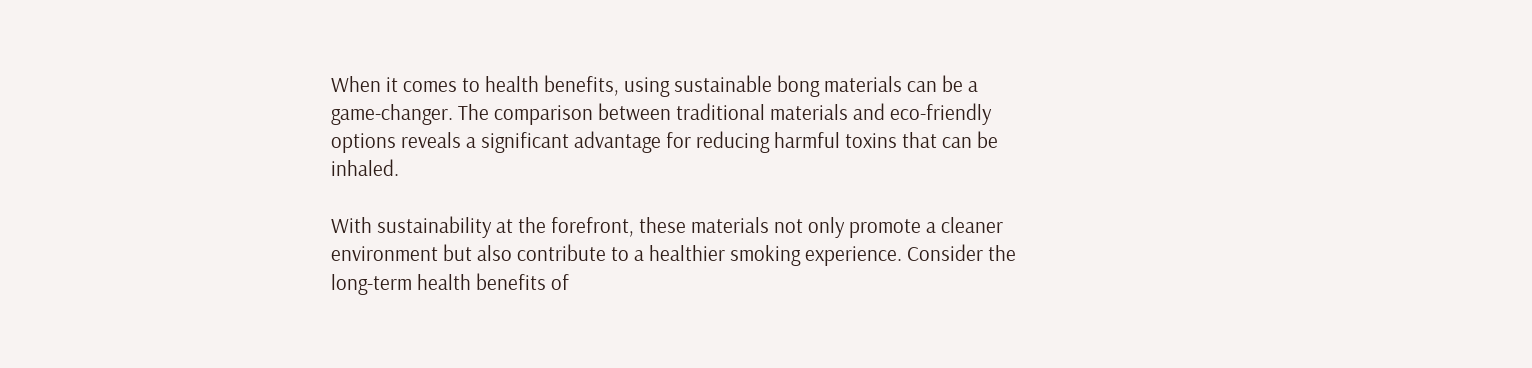When it comes to health benefits, using sustainable bong materials can be a game-changer. The comparison between traditional materials and eco-friendly options reveals a significant advantage for reducing harmful toxins that can be inhaled.

With sustainability at the forefront, these materials not only promote a cleaner environment but also contribute to a healthier smoking experience. Consider the long-term health benefits of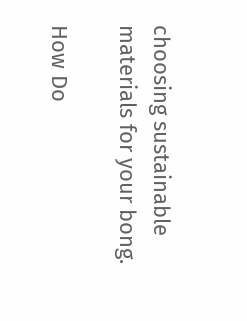choosing sustainable materials for your bong.

How Do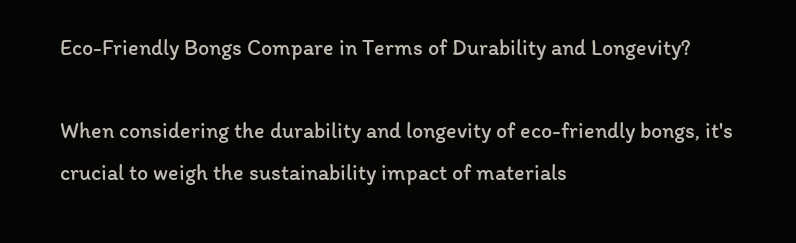Eco-Friendly Bongs Compare in Terms of Durability and Longevity?

When considering the durability and longevity of eco-friendly bongs, it's crucial to weigh the sustainability impact of materials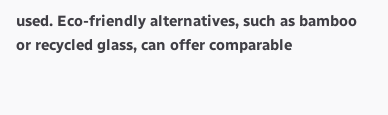used. Eco-friendly alternatives, such as bamboo or recycled glass, can offer comparable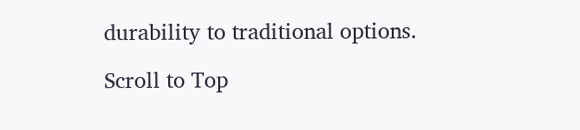durability to traditional options.

Scroll to Top